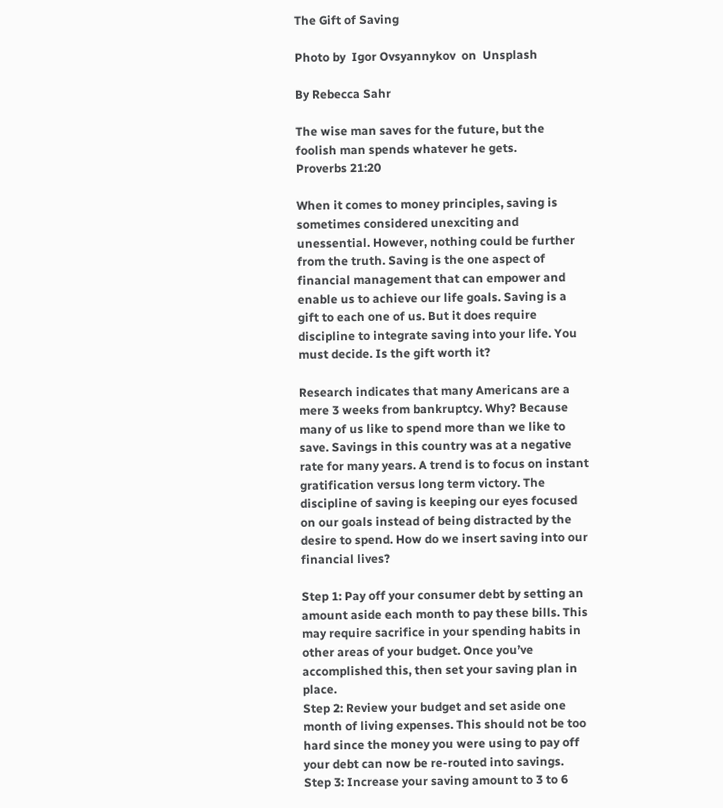The Gift of Saving

Photo by  Igor Ovsyannykov  on  Unsplash

By Rebecca Sahr

The wise man saves for the future, but the foolish man spends whatever he gets.
Proverbs 21:20

When it comes to money principles, saving is sometimes considered unexciting and unessential. However, nothing could be further from the truth. Saving is the one aspect of financial management that can empower and enable us to achieve our life goals. Saving is a gift to each one of us. But it does require discipline to integrate saving into your life. You must decide. Is the gift worth it?

Research indicates that many Americans are a mere 3 weeks from bankruptcy. Why? Because many of us like to spend more than we like to save. Savings in this country was at a negative rate for many years. A trend is to focus on instant gratification versus long term victory. The discipline of saving is keeping our eyes focused on our goals instead of being distracted by the desire to spend. How do we insert saving into our financial lives?

Step 1: Pay off your consumer debt by setting an amount aside each month to pay these bills. This may require sacrifice in your spending habits in other areas of your budget. Once you’ve accomplished this, then set your saving plan in place.
Step 2: Review your budget and set aside one month of living expenses. This should not be too hard since the money you were using to pay off your debt can now be re-routed into savings.
Step 3: Increase your saving amount to 3 to 6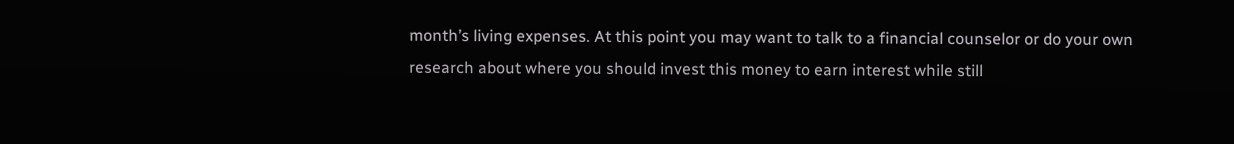month’s living expenses. At this point you may want to talk to a financial counselor or do your own research about where you should invest this money to earn interest while still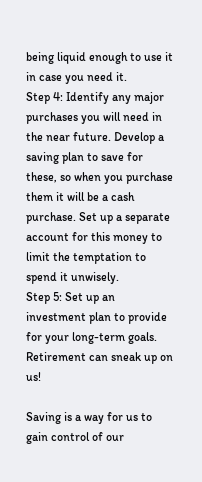being liquid enough to use it in case you need it.
Step 4: Identify any major purchases you will need in the near future. Develop a saving plan to save for these, so when you purchase them it will be a cash purchase. Set up a separate account for this money to limit the temptation to spend it unwisely.
Step 5: Set up an investment plan to provide for your long-term goals. Retirement can sneak up on us!

Saving is a way for us to gain control of our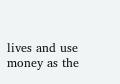lives and use money as the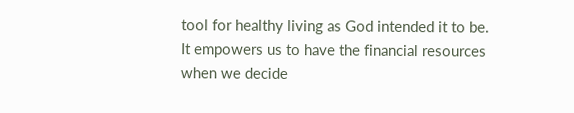tool for healthy living as God intended it to be. It empowers us to have the financial resources when we decide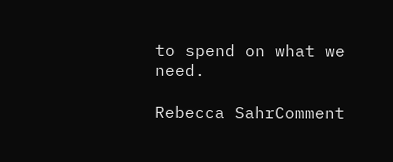to spend on what we need.

Rebecca SahrComment